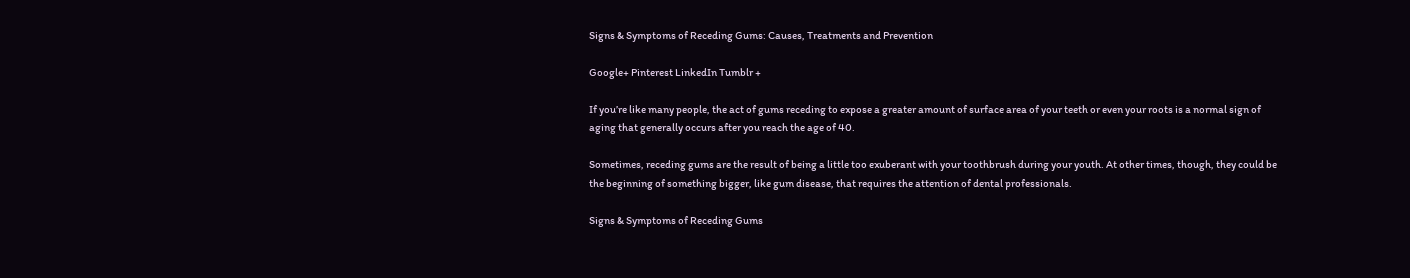Signs & Symptoms of Receding Gums: Causes, Treatments and Prevention

Google+ Pinterest LinkedIn Tumblr +

If you’re like many people, the act of gums receding to expose a greater amount of surface area of your teeth or even your roots is a normal sign of aging that generally occurs after you reach the age of 40.

Sometimes, receding gums are the result of being a little too exuberant with your toothbrush during your youth. At other times, though, they could be the beginning of something bigger, like gum disease, that requires the attention of dental professionals.

Signs & Symptoms of Receding Gums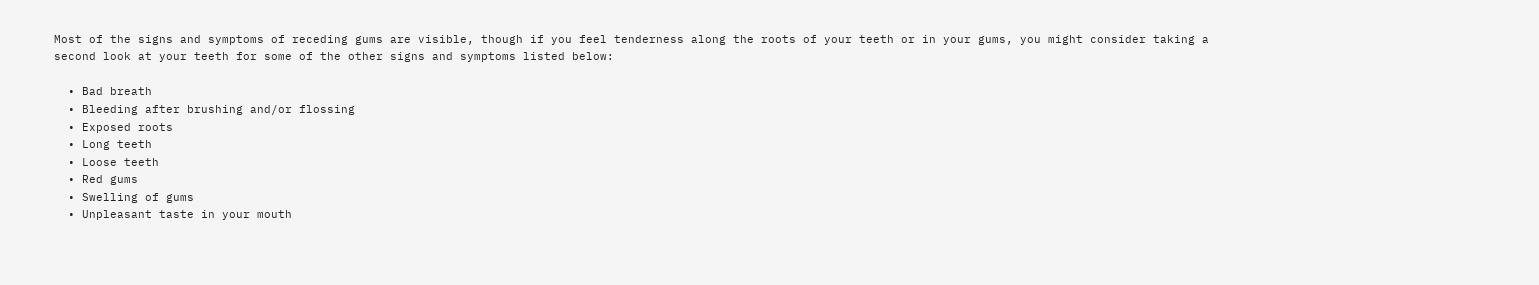Most of the signs and symptoms of receding gums are visible, though if you feel tenderness along the roots of your teeth or in your gums, you might consider taking a second look at your teeth for some of the other signs and symptoms listed below:

  • Bad breath
  • Bleeding after brushing and/or flossing
  • Exposed roots
  • Long teeth
  • Loose teeth
  • Red gums
  • Swelling of gums
  • Unpleasant taste in your mouth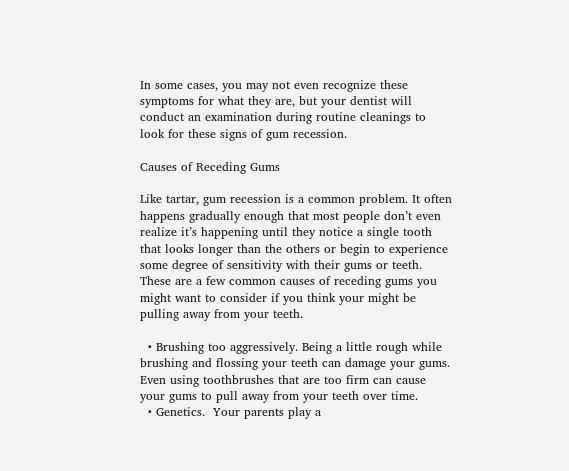In some cases, you may not even recognize these symptoms for what they are, but your dentist will conduct an examination during routine cleanings to look for these signs of gum recession.

Causes of Receding Gums

Like tartar, gum recession is a common problem. It often happens gradually enough that most people don’t even realize it’s happening until they notice a single tooth that looks longer than the others or begin to experience some degree of sensitivity with their gums or teeth. These are a few common causes of receding gums you might want to consider if you think your might be pulling away from your teeth.

  • Brushing too aggressively. Being a little rough while brushing and flossing your teeth can damage your gums. Even using toothbrushes that are too firm can cause your gums to pull away from your teeth over time.
  • Genetics.  Your parents play a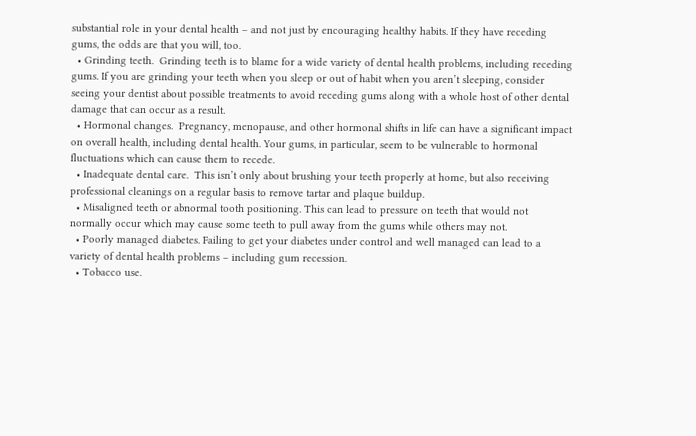substantial role in your dental health – and not just by encouraging healthy habits. If they have receding gums, the odds are that you will, too.
  • Grinding teeth.  Grinding teeth is to blame for a wide variety of dental health problems, including receding gums. If you are grinding your teeth when you sleep or out of habit when you aren’t sleeping, consider seeing your dentist about possible treatments to avoid receding gums along with a whole host of other dental damage that can occur as a result.
  • Hormonal changes.  Pregnancy, menopause, and other hormonal shifts in life can have a significant impact on overall health, including dental health. Your gums, in particular, seem to be vulnerable to hormonal fluctuations which can cause them to recede.
  • Inadequate dental care.  This isn’t only about brushing your teeth properly at home, but also receiving professional cleanings on a regular basis to remove tartar and plaque buildup.
  • Misaligned teeth or abnormal tooth positioning. This can lead to pressure on teeth that would not normally occur which may cause some teeth to pull away from the gums while others may not.
  • Poorly managed diabetes. Failing to get your diabetes under control and well managed can lead to a variety of dental health problems – including gum recession.
  • Tobacco use.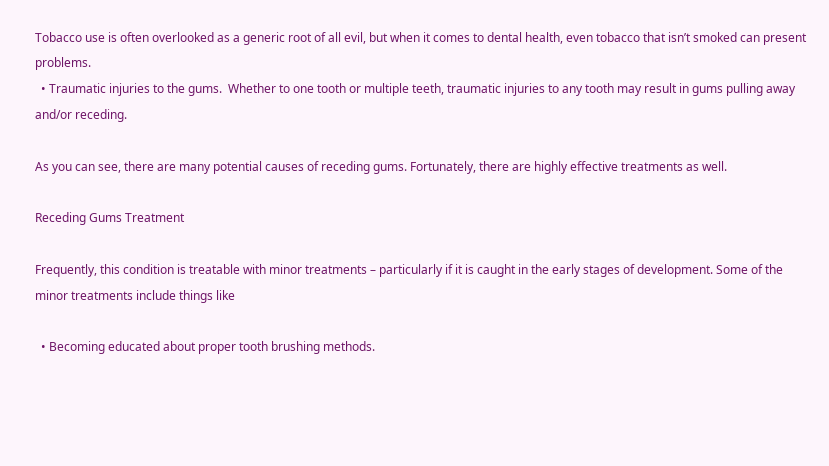Tobacco use is often overlooked as a generic root of all evil, but when it comes to dental health, even tobacco that isn’t smoked can present problems.
  • Traumatic injuries to the gums.  Whether to one tooth or multiple teeth, traumatic injuries to any tooth may result in gums pulling away and/or receding.

As you can see, there are many potential causes of receding gums. Fortunately, there are highly effective treatments as well.

Receding Gums Treatment

Frequently, this condition is treatable with minor treatments – particularly if it is caught in the early stages of development. Some of the minor treatments include things like

  • Becoming educated about proper tooth brushing methods.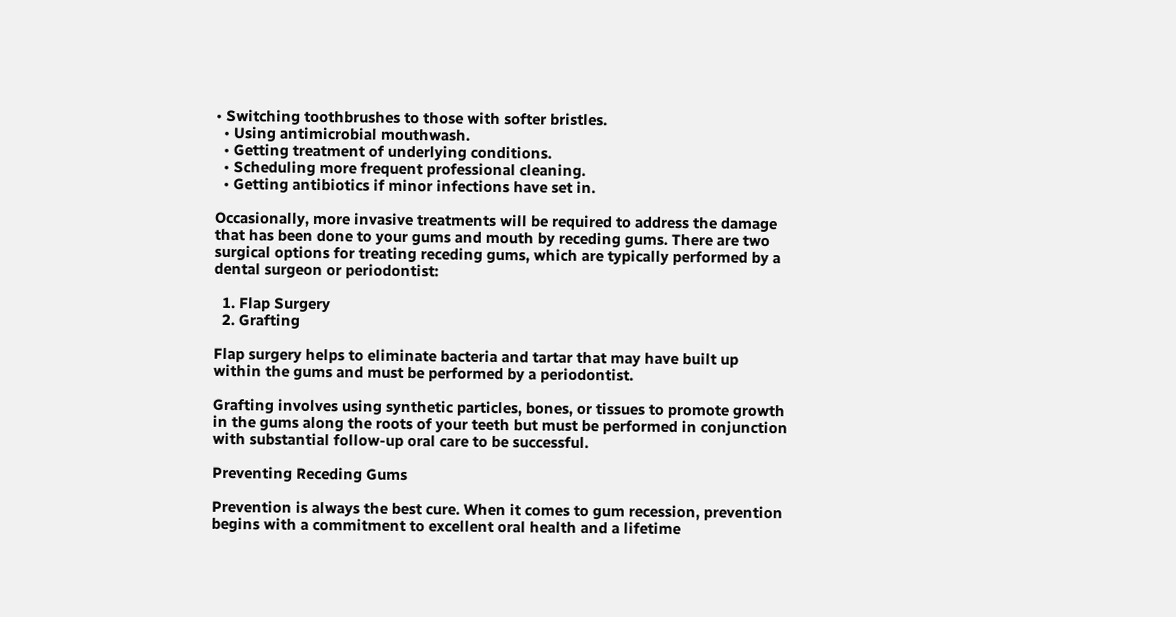• Switching toothbrushes to those with softer bristles.
  • Using antimicrobial mouthwash.
  • Getting treatment of underlying conditions.
  • Scheduling more frequent professional cleaning.
  • Getting antibiotics if minor infections have set in.

Occasionally, more invasive treatments will be required to address the damage that has been done to your gums and mouth by receding gums. There are two surgical options for treating receding gums, which are typically performed by a dental surgeon or periodontist:

  1. Flap Surgery
  2. Grafting

Flap surgery helps to eliminate bacteria and tartar that may have built up within the gums and must be performed by a periodontist.

Grafting involves using synthetic particles, bones, or tissues to promote growth in the gums along the roots of your teeth but must be performed in conjunction with substantial follow-up oral care to be successful.

Preventing Receding Gums

Prevention is always the best cure. When it comes to gum recession, prevention begins with a commitment to excellent oral health and a lifetime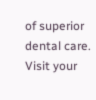of superior dental care. Visit your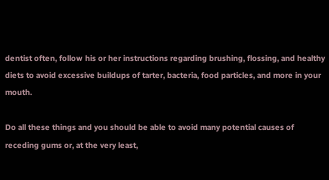dentist often, follow his or her instructions regarding brushing, flossing, and healthy diets to avoid excessive buildups of tarter, bacteria, food particles, and more in your mouth.

Do all these things and you should be able to avoid many potential causes of receding gums or, at the very least,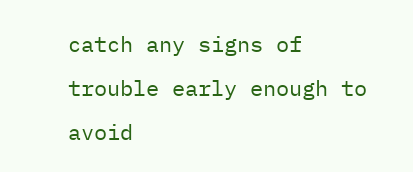catch any signs of trouble early enough to avoid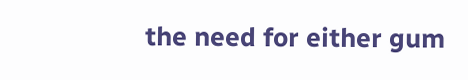the need for either gum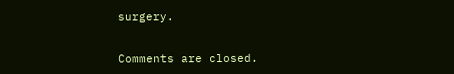surgery.


Comments are closed.